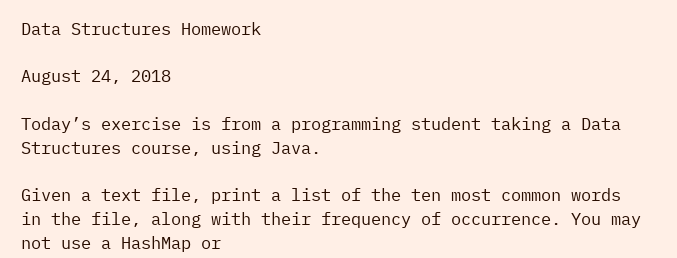Data Structures Homework

August 24, 2018

Today’s exercise is from a programming student taking a Data Structures course, using Java.

Given a text file, print a list of the ten most common words in the file, along with their frequency of occurrence. You may not use a HashMap or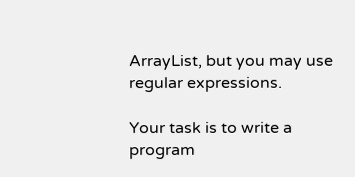ArrayList, but you may use regular expressions.

Your task is to write a program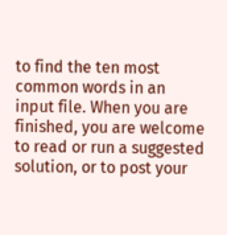to find the ten most common words in an input file. When you are finished, you are welcome to read or run a suggested solution, or to post your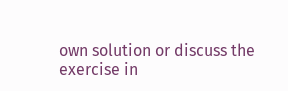own solution or discuss the exercise in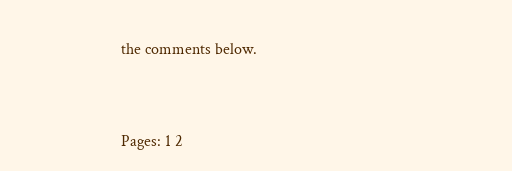the comments below.


Pages: 1 2